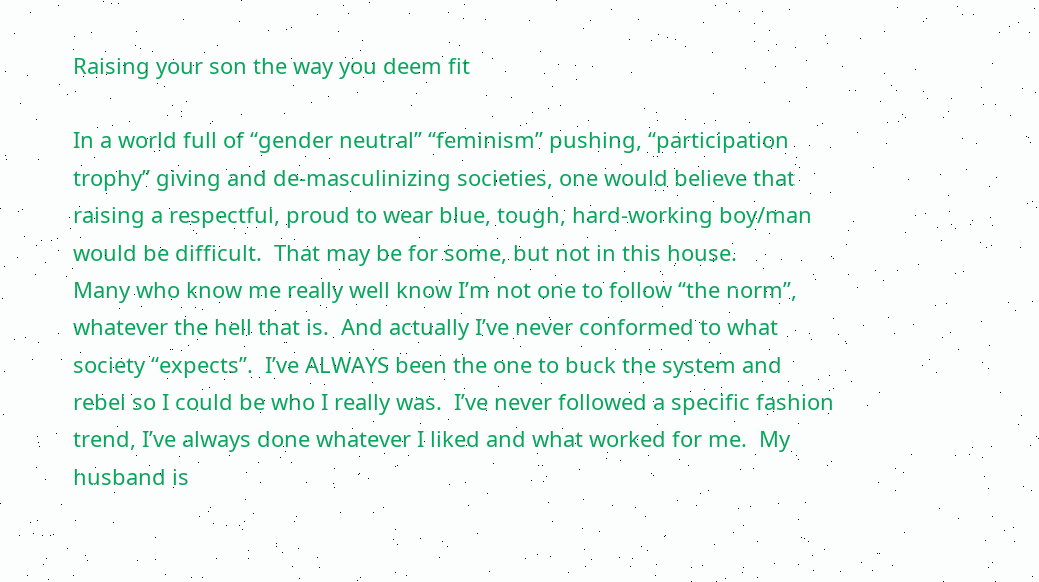Raising your son the way you deem fit

In a world full of “gender neutral” “feminism” pushing, “participation trophy” giving and de-masculinizing societies, one would believe that raising a respectful, proud to wear blue, tough, hard-working boy/man would be difficult.  That may be for some, but not in this house.
Many who know me really well know I’m not one to follow “the norm”, whatever the hell that is.  And actually I’ve never conformed to what society “expects”.  I’ve ALWAYS been the one to buck the system and rebel so I could be who I really was.  I’ve never followed a specific fashion trend, I’ve always done whatever I liked and what worked for me.  My husband is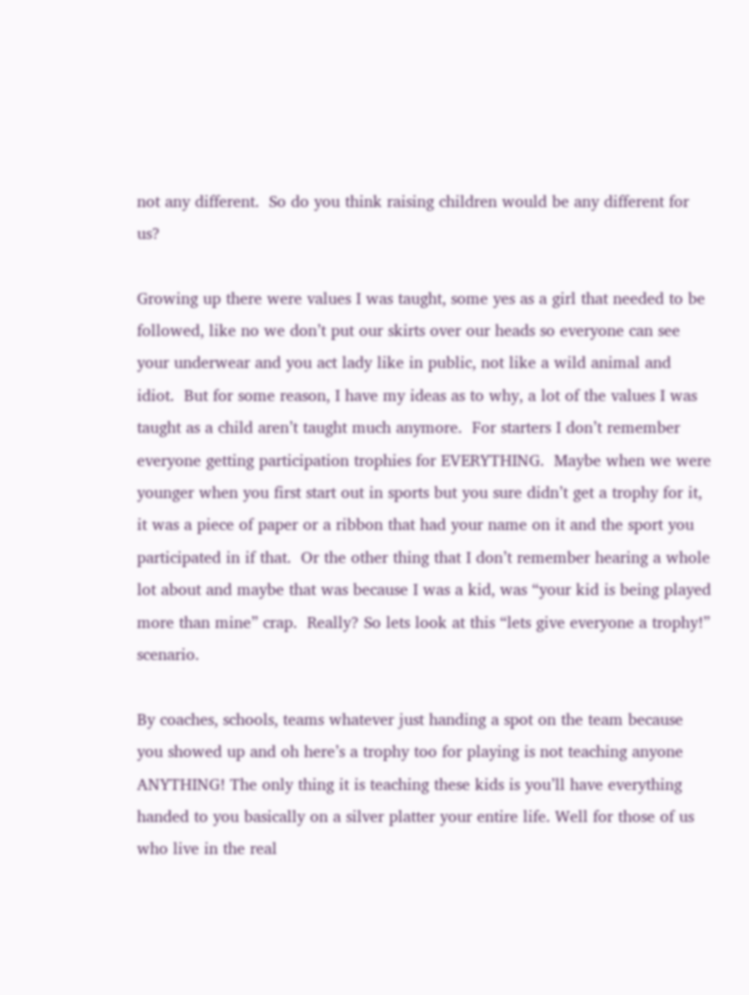not any different.  So do you think raising children would be any different for us?

Growing up there were values I was taught, some yes as a girl that needed to be followed, like no we don’t put our skirts over our heads so everyone can see your underwear and you act lady like in public, not like a wild animal and idiot.  But for some reason, I have my ideas as to why, a lot of the values I was taught as a child aren’t taught much anymore.  For starters I don’t remember everyone getting participation trophies for EVERYTHING.  Maybe when we were younger when you first start out in sports but you sure didn’t get a trophy for it, it was a piece of paper or a ribbon that had your name on it and the sport you participated in if that.  Or the other thing that I don’t remember hearing a whole lot about and maybe that was because I was a kid, was “your kid is being played more than mine” crap.  Really? So lets look at this “lets give everyone a trophy!” scenario.

By coaches, schools, teams whatever just handing a spot on the team because you showed up and oh here’s a trophy too for playing is not teaching anyone ANYTHING! The only thing it is teaching these kids is you’ll have everything handed to you basically on a silver platter your entire life. Well for those of us who live in the real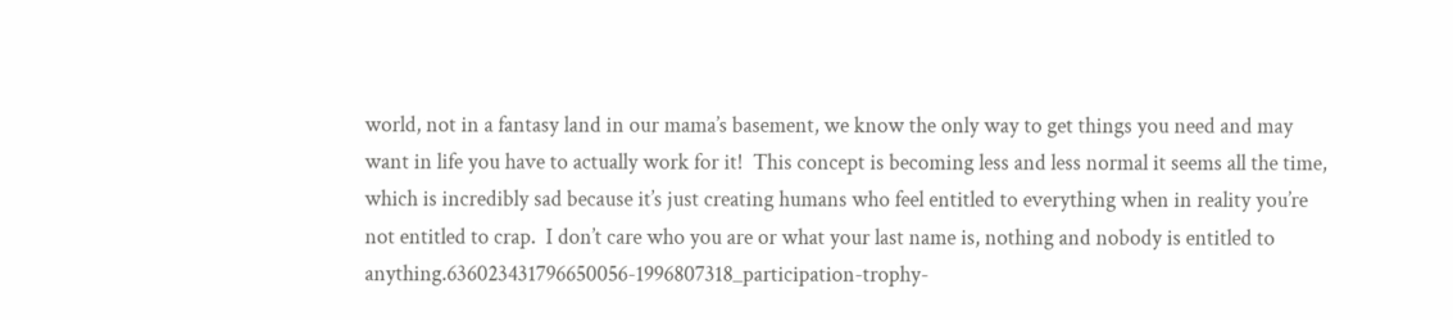world, not in a fantasy land in our mama’s basement, we know the only way to get things you need and may want in life you have to actually work for it!  This concept is becoming less and less normal it seems all the time, which is incredibly sad because it’s just creating humans who feel entitled to everything when in reality you’re not entitled to crap.  I don’t care who you are or what your last name is, nothing and nobody is entitled to anything.636023431796650056-1996807318_participation-trophy-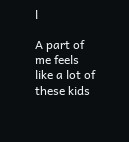l

A part of me feels like a lot of these kids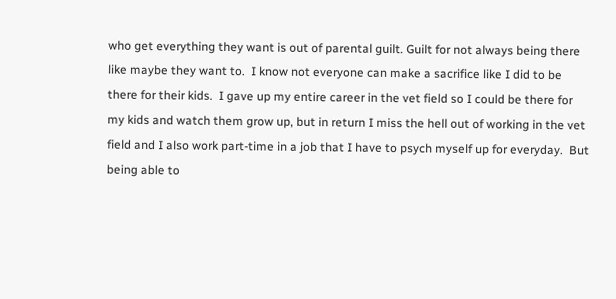who get everything they want is out of parental guilt. Guilt for not always being there like maybe they want to.  I know not everyone can make a sacrifice like I did to be there for their kids.  I gave up my entire career in the vet field so I could be there for my kids and watch them grow up, but in return I miss the hell out of working in the vet field and I also work part-time in a job that I have to psych myself up for everyday.  But being able to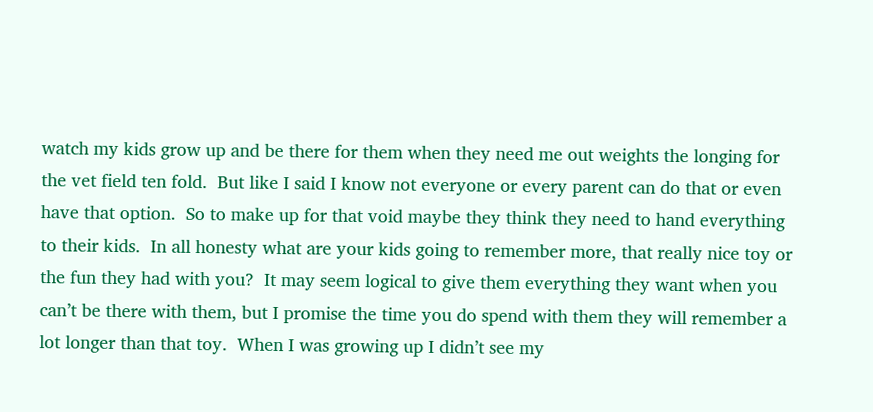watch my kids grow up and be there for them when they need me out weights the longing for the vet field ten fold.  But like I said I know not everyone or every parent can do that or even have that option.  So to make up for that void maybe they think they need to hand everything to their kids.  In all honesty what are your kids going to remember more, that really nice toy or the fun they had with you?  It may seem logical to give them everything they want when you can’t be there with them, but I promise the time you do spend with them they will remember a lot longer than that toy.  When I was growing up I didn’t see my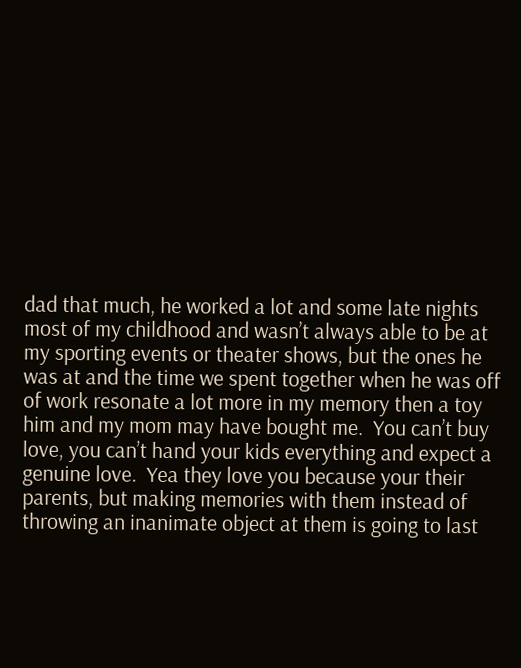dad that much, he worked a lot and some late nights most of my childhood and wasn’t always able to be at my sporting events or theater shows, but the ones he was at and the time we spent together when he was off of work resonate a lot more in my memory then a toy him and my mom may have bought me.  You can’t buy love, you can’t hand your kids everything and expect a genuine love.  Yea they love you because your their parents, but making memories with them instead of throwing an inanimate object at them is going to last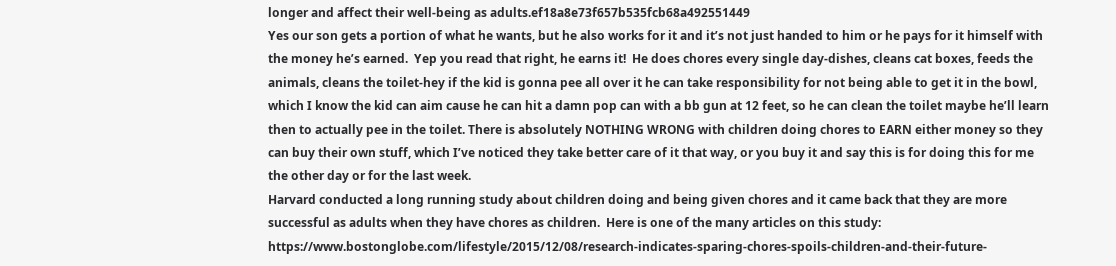longer and affect their well-being as adults.ef18a8e73f657b535fcb68a492551449
Yes our son gets a portion of what he wants, but he also works for it and it’s not just handed to him or he pays for it himself with the money he’s earned.  Yep you read that right, he earns it!  He does chores every single day-dishes, cleans cat boxes, feeds the animals, cleans the toilet-hey if the kid is gonna pee all over it he can take responsibility for not being able to get it in the bowl, which I know the kid can aim cause he can hit a damn pop can with a bb gun at 12 feet, so he can clean the toilet maybe he’ll learn then to actually pee in the toilet. There is absolutely NOTHING WRONG with children doing chores to EARN either money so they can buy their own stuff, which I’ve noticed they take better care of it that way, or you buy it and say this is for doing this for me the other day or for the last week.
Harvard conducted a long running study about children doing and being given chores and it came back that they are more successful as adults when they have chores as children.  Here is one of the many articles on this study: https://www.bostonglobe.com/lifestyle/2015/12/08/research-indicates-sparing-chores-spoils-children-and-their-future-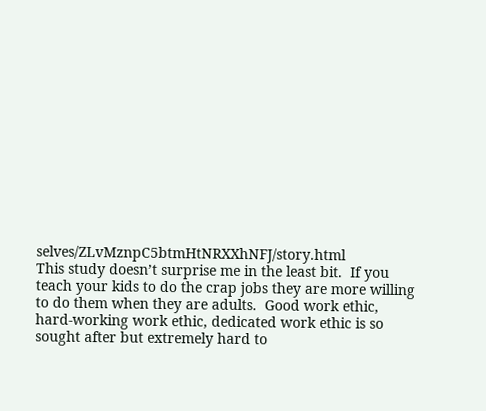selves/ZLvMznpC5btmHtNRXXhNFJ/story.html
This study doesn’t surprise me in the least bit.  If you teach your kids to do the crap jobs they are more willing to do them when they are adults.  Good work ethic, hard-working work ethic, dedicated work ethic is so sought after but extremely hard to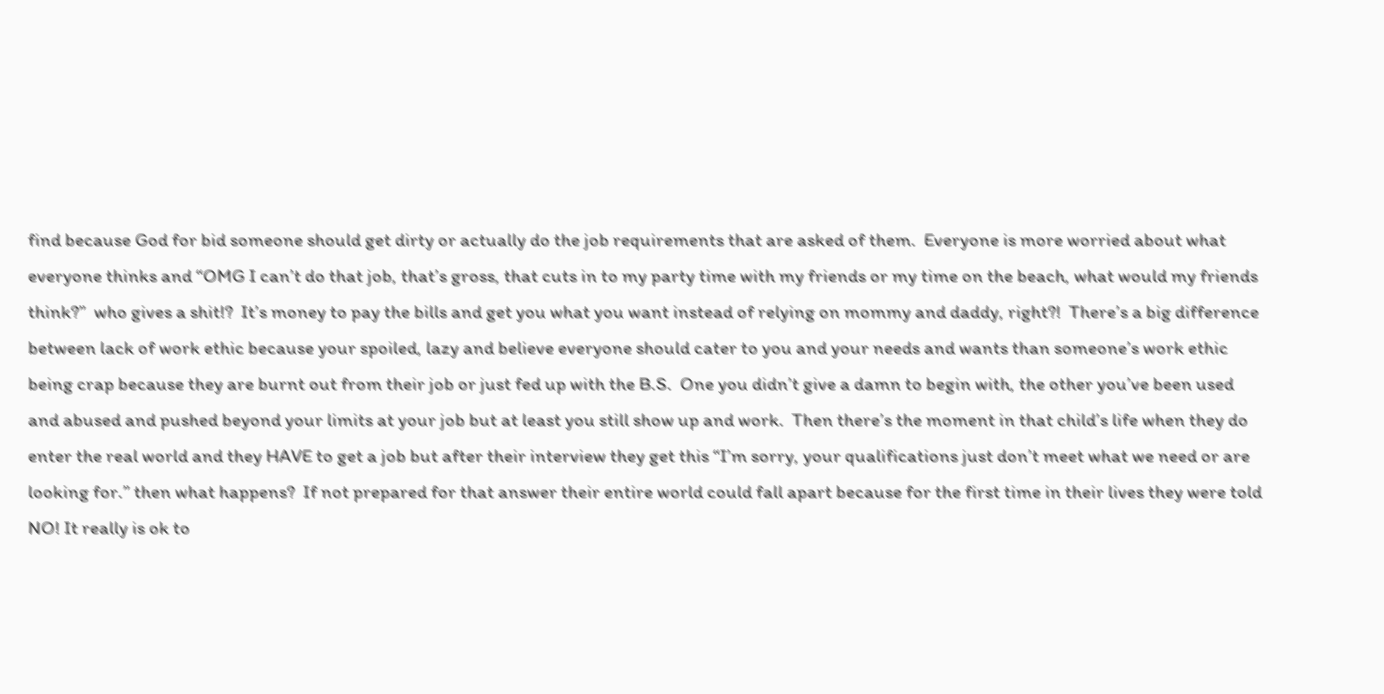find because God for bid someone should get dirty or actually do the job requirements that are asked of them.  Everyone is more worried about what everyone thinks and “OMG I can’t do that job, that’s gross, that cuts in to my party time with my friends or my time on the beach, what would my friends think?”  who gives a shit!?  It’s money to pay the bills and get you what you want instead of relying on mommy and daddy, right?!  There’s a big difference between lack of work ethic because your spoiled, lazy and believe everyone should cater to you and your needs and wants than someone’s work ethic being crap because they are burnt out from their job or just fed up with the B.S.  One you didn’t give a damn to begin with, the other you’ve been used and abused and pushed beyond your limits at your job but at least you still show up and work.  Then there’s the moment in that child’s life when they do enter the real world and they HAVE to get a job but after their interview they get this “I’m sorry, your qualifications just don’t meet what we need or are looking for.” then what happens?  If not prepared for that answer their entire world could fall apart because for the first time in their lives they were told NO! It really is ok to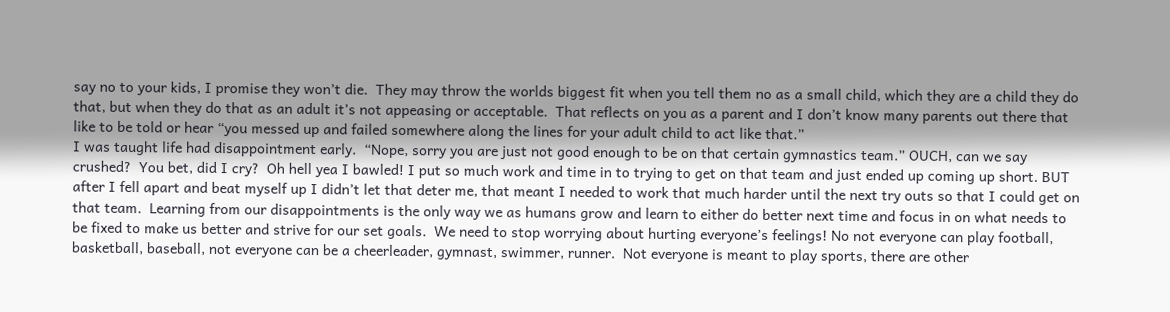say no to your kids, I promise they won’t die.  They may throw the worlds biggest fit when you tell them no as a small child, which they are a child they do that, but when they do that as an adult it’s not appeasing or acceptable.  That reflects on you as a parent and I don’t know many parents out there that like to be told or hear “you messed up and failed somewhere along the lines for your adult child to act like that.”
I was taught life had disappointment early.  “Nope, sorry you are just not good enough to be on that certain gymnastics team.” OUCH, can we say crushed?  You bet, did I cry?  Oh hell yea I bawled! I put so much work and time in to trying to get on that team and just ended up coming up short. BUT after I fell apart and beat myself up I didn’t let that deter me, that meant I needed to work that much harder until the next try outs so that I could get on that team.  Learning from our disappointments is the only way we as humans grow and learn to either do better next time and focus in on what needs to be fixed to make us better and strive for our set goals.  We need to stop worrying about hurting everyone’s feelings! No not everyone can play football, basketball, baseball, not everyone can be a cheerleader, gymnast, swimmer, runner.  Not everyone is meant to play sports, there are other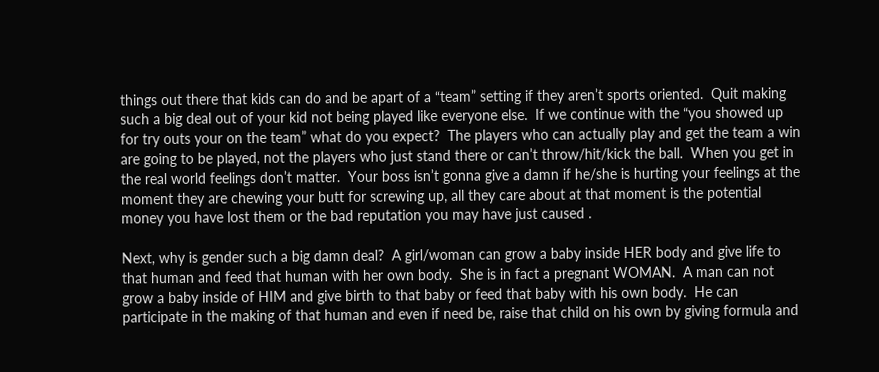things out there that kids can do and be apart of a “team” setting if they aren’t sports oriented.  Quit making such a big deal out of your kid not being played like everyone else.  If we continue with the “you showed up for try outs your on the team” what do you expect?  The players who can actually play and get the team a win are going to be played, not the players who just stand there or can’t throw/hit/kick the ball.  When you get in the real world feelings don’t matter.  Your boss isn’t gonna give a damn if he/she is hurting your feelings at the moment they are chewing your butt for screwing up, all they care about at that moment is the potential money you have lost them or the bad reputation you may have just caused .

Next, why is gender such a big damn deal?  A girl/woman can grow a baby inside HER body and give life to that human and feed that human with her own body.  She is in fact a pregnant WOMAN.  A man can not grow a baby inside of HIM and give birth to that baby or feed that baby with his own body.  He can participate in the making of that human and even if need be, raise that child on his own by giving formula and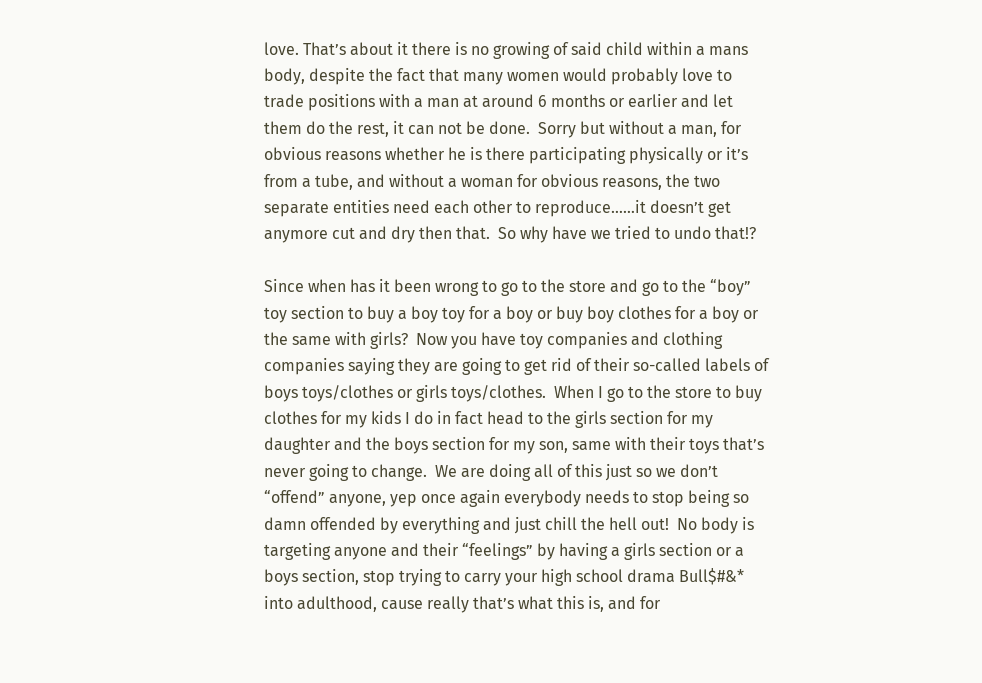love. That’s about it there is no growing of said child within a mans body, despite the fact that many women would probably love to trade positions with a man at around 6 months or earlier and let them do the rest, it can not be done.  Sorry but without a man, for obvious reasons whether he is there participating physically or it’s from a tube, and without a woman for obvious reasons, the two separate entities need each other to reproduce……it doesn’t get anymore cut and dry then that.  So why have we tried to undo that!?

Since when has it been wrong to go to the store and go to the “boy” toy section to buy a boy toy for a boy or buy boy clothes for a boy or the same with girls?  Now you have toy companies and clothing companies saying they are going to get rid of their so-called labels of boys toys/clothes or girls toys/clothes.  When I go to the store to buy clothes for my kids I do in fact head to the girls section for my daughter and the boys section for my son, same with their toys that’s never going to change.  We are doing all of this just so we don’t “offend” anyone, yep once again everybody needs to stop being so damn offended by everything and just chill the hell out!  No body is targeting anyone and their “feelings” by having a girls section or a boys section, stop trying to carry your high school drama Bull$#&* into adulthood, cause really that’s what this is, and for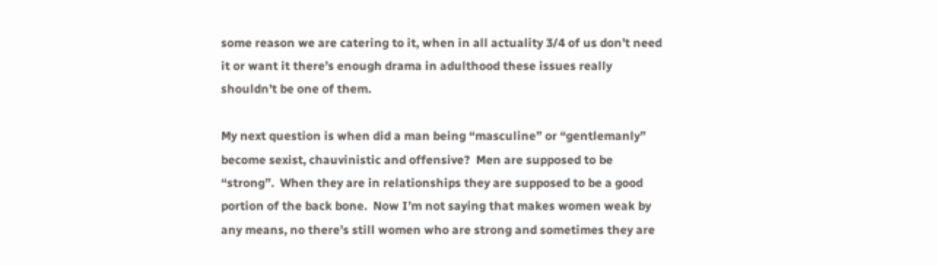some reason we are catering to it, when in all actuality 3/4 of us don’t need it or want it there’s enough drama in adulthood these issues really shouldn’t be one of them.

My next question is when did a man being “masculine” or “gentlemanly” become sexist, chauvinistic and offensive?  Men are supposed to be “strong”.  When they are in relationships they are supposed to be a good portion of the back bone.  Now I’m not saying that makes women weak by any means, no there’s still women who are strong and sometimes they are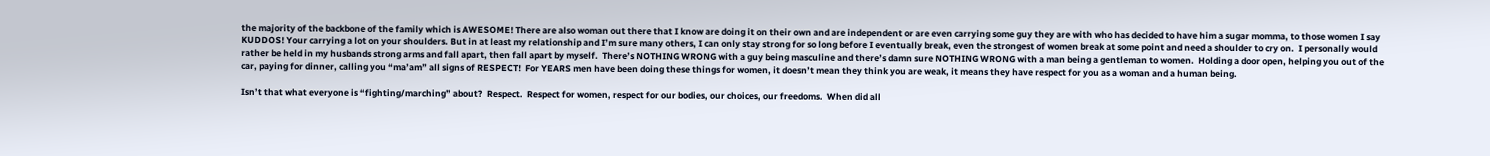the majority of the backbone of the family which is AWESOME! There are also woman out there that I know are doing it on their own and are independent or are even carrying some guy they are with who has decided to have him a sugar momma, to those women I say KUDDOS! Your carrying a lot on your shoulders. But in at least my relationship and I’m sure many others, I can only stay strong for so long before I eventually break, even the strongest of women break at some point and need a shoulder to cry on.  I personally would rather be held in my husbands strong arms and fall apart, then fall apart by myself.  There’s NOTHING WRONG with a guy being masculine and there’s damn sure NOTHING WRONG with a man being a gentleman to women.  Holding a door open, helping you out of the car, paying for dinner, calling you “ma’am” all signs of RESPECT!  For YEARS men have been doing these things for women, it doesn’t mean they think you are weak, it means they have respect for you as a woman and a human being.

Isn’t that what everyone is “fighting/marching” about?  Respect.  Respect for women, respect for our bodies, our choices, our freedoms.  When did all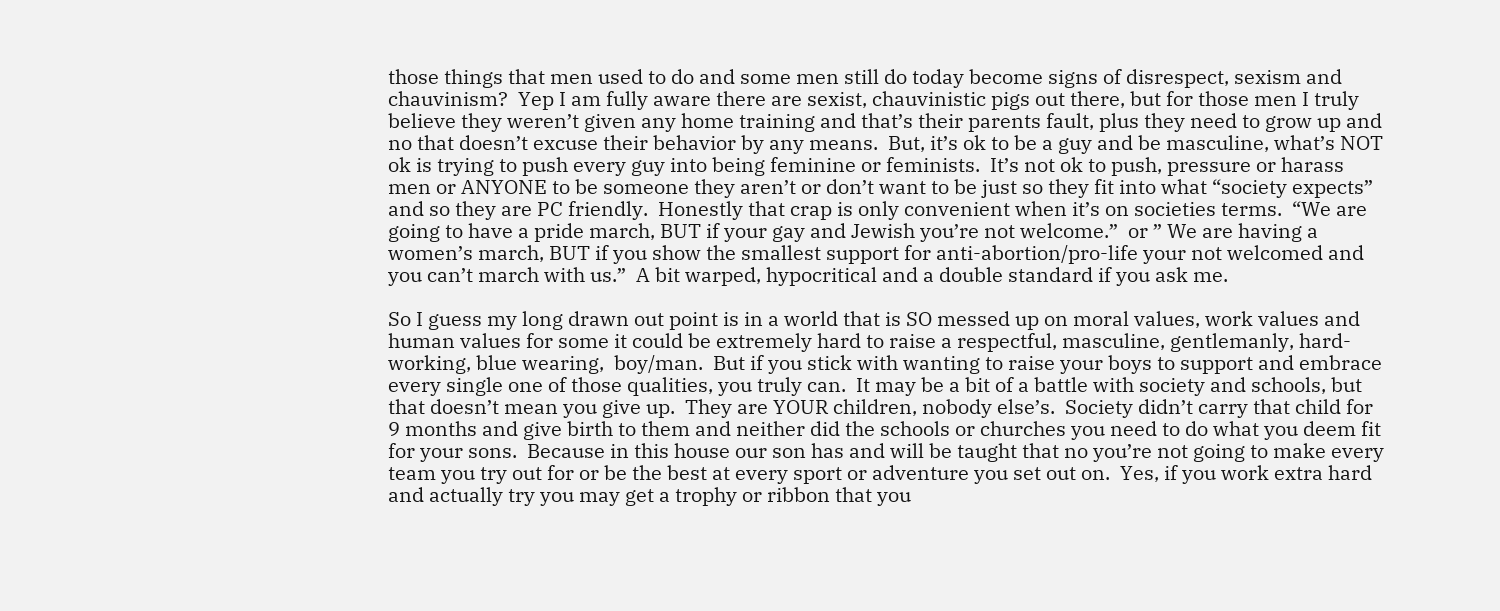those things that men used to do and some men still do today become signs of disrespect, sexism and chauvinism?  Yep I am fully aware there are sexist, chauvinistic pigs out there, but for those men I truly believe they weren’t given any home training and that’s their parents fault, plus they need to grow up and no that doesn’t excuse their behavior by any means.  But, it’s ok to be a guy and be masculine, what’s NOT ok is trying to push every guy into being feminine or feminists.  It’s not ok to push, pressure or harass men or ANYONE to be someone they aren’t or don’t want to be just so they fit into what “society expects” and so they are PC friendly.  Honestly that crap is only convenient when it’s on societies terms.  “We are going to have a pride march, BUT if your gay and Jewish you’re not welcome.”  or ” We are having a women’s march, BUT if you show the smallest support for anti-abortion/pro-life your not welcomed and you can’t march with us.”  A bit warped, hypocritical and a double standard if you ask me.

So I guess my long drawn out point is in a world that is SO messed up on moral values, work values and human values for some it could be extremely hard to raise a respectful, masculine, gentlemanly, hard-working, blue wearing,  boy/man.  But if you stick with wanting to raise your boys to support and embrace every single one of those qualities, you truly can.  It may be a bit of a battle with society and schools, but that doesn’t mean you give up.  They are YOUR children, nobody else’s.  Society didn’t carry that child for 9 months and give birth to them and neither did the schools or churches you need to do what you deem fit for your sons.  Because in this house our son has and will be taught that no you’re not going to make every team you try out for or be the best at every sport or adventure you set out on.  Yes, if you work extra hard and actually try you may get a trophy or ribbon that you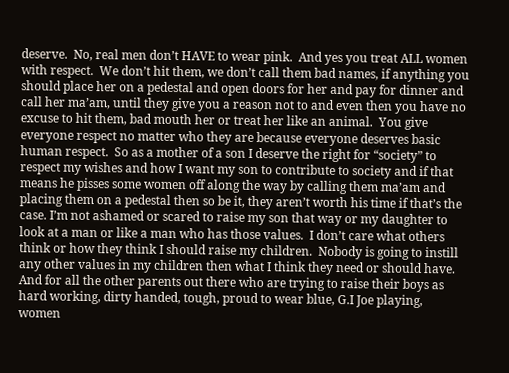deserve.  No, real men don’t HAVE to wear pink.  And yes you treat ALL women with respect.  We don’t hit them, we don’t call them bad names, if anything you should place her on a pedestal and open doors for her and pay for dinner and call her ma’am, until they give you a reason not to and even then you have no excuse to hit them, bad mouth her or treat her like an animal.  You give everyone respect no matter who they are because everyone deserves basic human respect.  So as a mother of a son I deserve the right for “society” to respect my wishes and how I want my son to contribute to society and if that means he pisses some women off along the way by calling them ma’am and placing them on a pedestal then so be it, they aren’t worth his time if that’s the case. I’m not ashamed or scared to raise my son that way or my daughter to look at a man or like a man who has those values.  I don’t care what others think or how they think I should raise my children.  Nobody is going to instill any other values in my children then what I think they need or should have.  And for all the other parents out there who are trying to raise their boys as hard working, dirty handed, tough, proud to wear blue, G.I Joe playing, women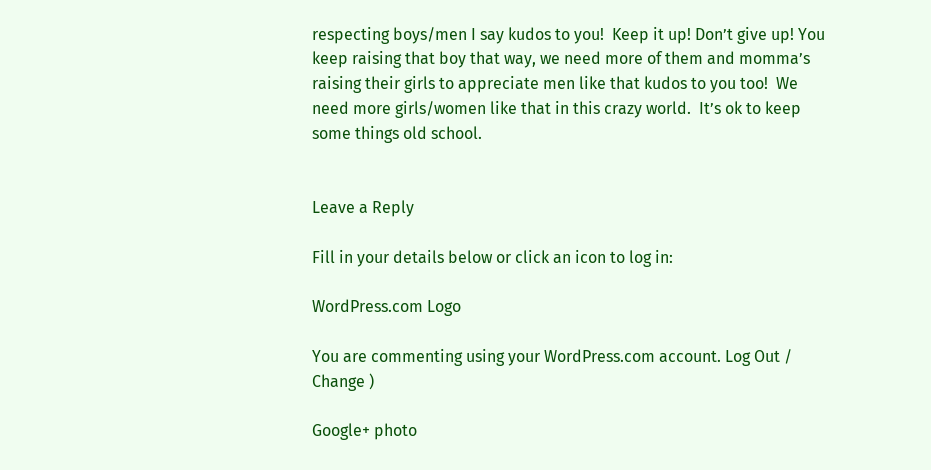respecting boys/men I say kudos to you!  Keep it up! Don’t give up! You keep raising that boy that way, we need more of them and momma’s raising their girls to appreciate men like that kudos to you too!  We need more girls/women like that in this crazy world.  It’s ok to keep some things old school.


Leave a Reply

Fill in your details below or click an icon to log in:

WordPress.com Logo

You are commenting using your WordPress.com account. Log Out /  Change )

Google+ photo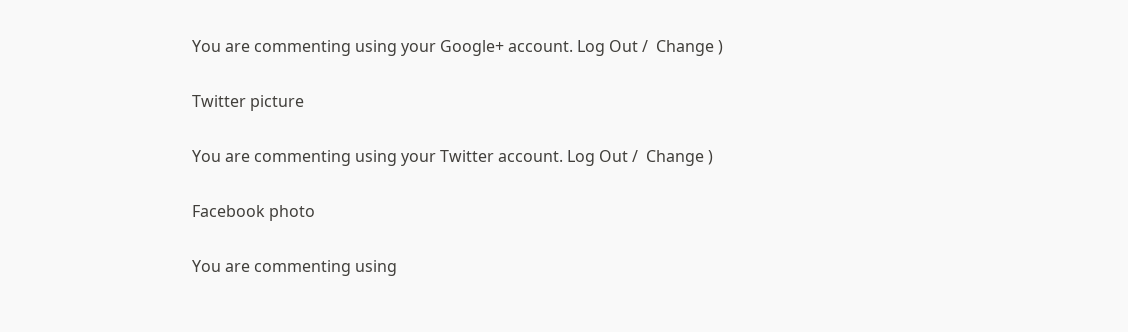You are commenting using your Google+ account. Log Out /  Change )

Twitter picture

You are commenting using your Twitter account. Log Out /  Change )

Facebook photo

You are commenting using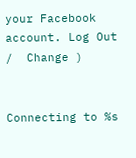your Facebook account. Log Out /  Change )


Connecting to %s